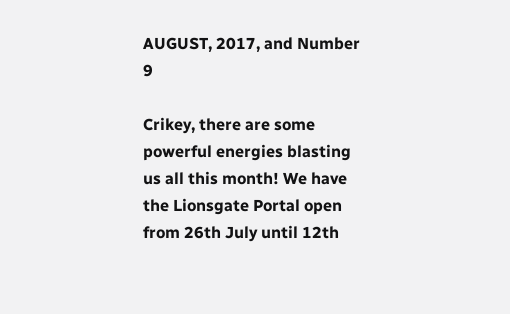AUGUST, 2017, and Number 9

Crikey, there are some powerful energies blasting us all this month! We have the Lionsgate Portal open from 26th July until 12th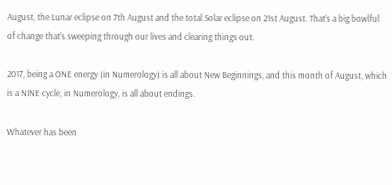August, the Lunar eclipse on 7th August and the total Solar eclipse on 21st August. That’s a big bowlful of change that’s sweeping through our lives and clearing things out.

2017, being a ONE energy (in Numerology) is all about New Beginnings, and this month of August, which is a NINE cycle, in Numerology, is all about endings.

Whatever has been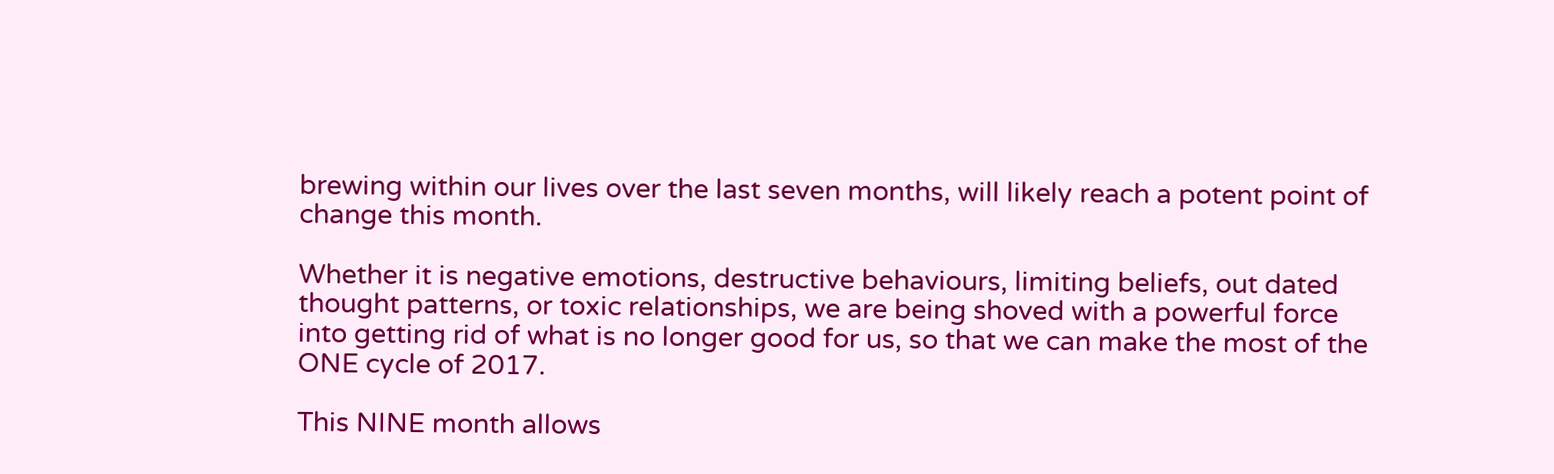brewing within our lives over the last seven months, will likely reach a potent point of change this month.

Whether it is negative emotions, destructive behaviours, limiting beliefs, out dated thought patterns, or toxic relationships, we are being shoved with a powerful force into getting rid of what is no longer good for us, so that we can make the most of the ONE cycle of 2017.

This NINE month allows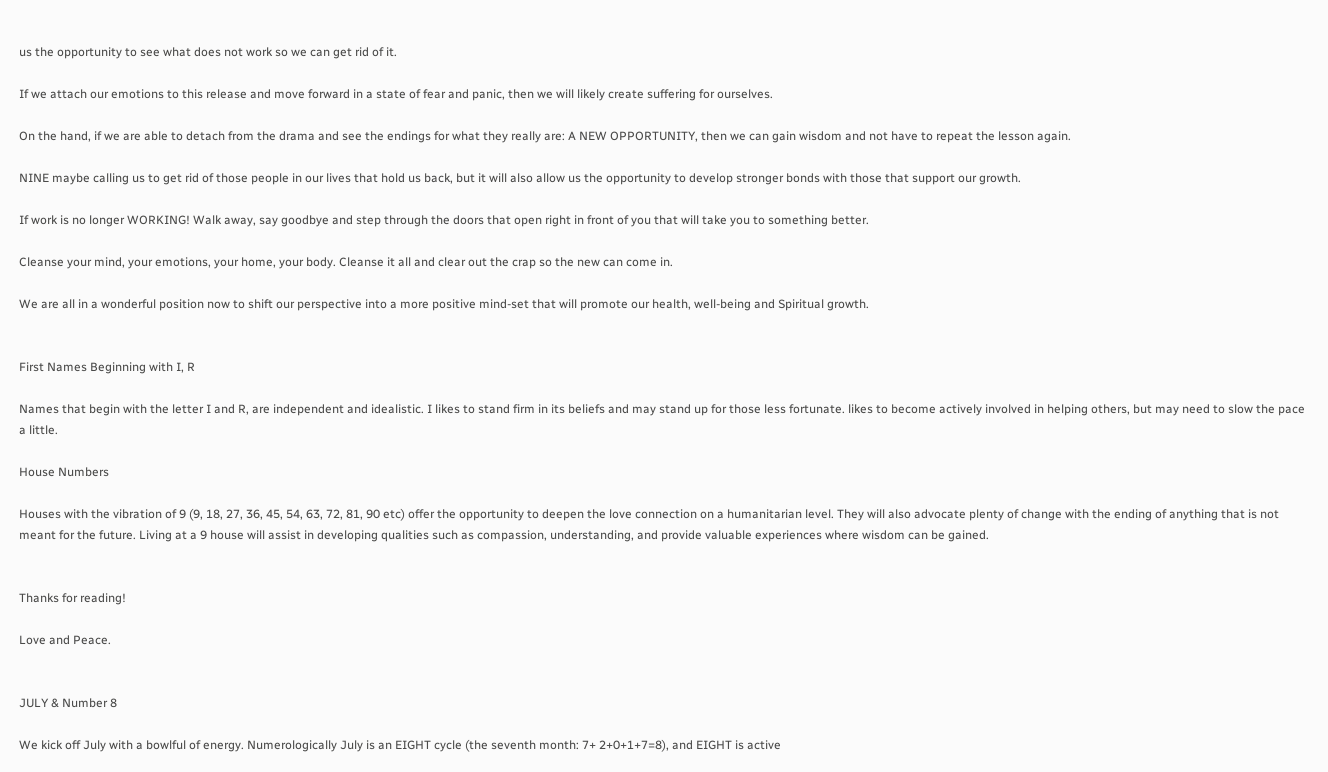us the opportunity to see what does not work so we can get rid of it.

If we attach our emotions to this release and move forward in a state of fear and panic, then we will likely create suffering for ourselves.

On the hand, if we are able to detach from the drama and see the endings for what they really are: A NEW OPPORTUNITY, then we can gain wisdom and not have to repeat the lesson again.

NINE maybe calling us to get rid of those people in our lives that hold us back, but it will also allow us the opportunity to develop stronger bonds with those that support our growth.

If work is no longer WORKING! Walk away, say goodbye and step through the doors that open right in front of you that will take you to something better.

Cleanse your mind, your emotions, your home, your body. Cleanse it all and clear out the crap so the new can come in.

We are all in a wonderful position now to shift our perspective into a more positive mind-set that will promote our health, well-being and Spiritual growth.


First Names Beginning with I, R

Names that begin with the letter I and R, are independent and idealistic. I likes to stand firm in its beliefs and may stand up for those less fortunate. likes to become actively involved in helping others, but may need to slow the pace a little.

House Numbers

Houses with the vibration of 9 (9, 18, 27, 36, 45, 54, 63, 72, 81, 90 etc) offer the opportunity to deepen the love connection on a humanitarian level. They will also advocate plenty of change with the ending of anything that is not meant for the future. Living at a 9 house will assist in developing qualities such as compassion, understanding, and provide valuable experiences where wisdom can be gained.


Thanks for reading!

Love and Peace.


JULY & Number 8

We kick off July with a bowlful of energy. Numerologically July is an EIGHT cycle (the seventh month: 7+ 2+0+1+7=8), and EIGHT is active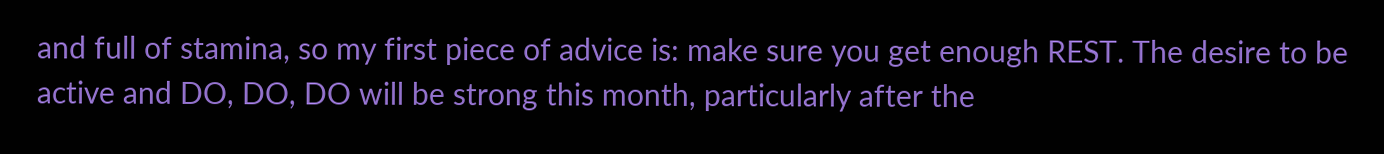and full of stamina, so my first piece of advice is: make sure you get enough REST. The desire to be active and DO, DO, DO will be strong this month, particularly after the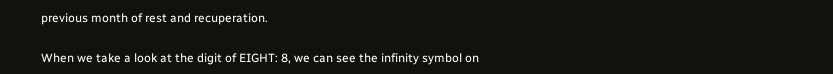previous month of rest and recuperation.

When we take a look at the digit of EIGHT: 8, we can see the infinity symbol on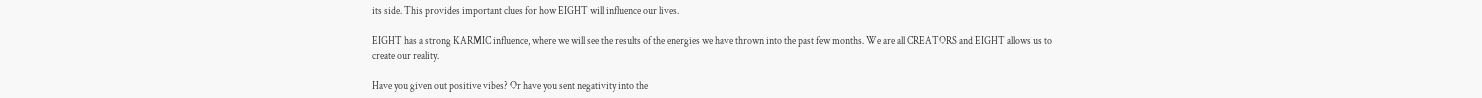its side. This provides important clues for how EIGHT will influence our lives.

EIGHT has a strong KARMIC influence, where we will see the results of the energies we have thrown into the past few months. We are all CREATORS and EIGHT allows us to create our reality.

Have you given out positive vibes? Or have you sent negativity into the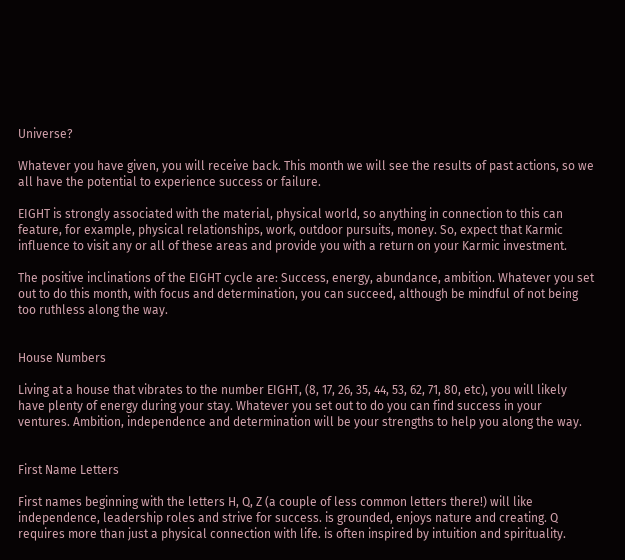Universe?

Whatever you have given, you will receive back. This month we will see the results of past actions, so we all have the potential to experience success or failure.

EIGHT is strongly associated with the material, physical world, so anything in connection to this can feature, for example, physical relationships, work, outdoor pursuits, money. So, expect that Karmic influence to visit any or all of these areas and provide you with a return on your Karmic investment.

The positive inclinations of the EIGHT cycle are: Success, energy, abundance, ambition. Whatever you set out to do this month, with focus and determination, you can succeed, although be mindful of not being too ruthless along the way.


House Numbers

Living at a house that vibrates to the number EIGHT, (8, 17, 26, 35, 44, 53, 62, 71, 80, etc), you will likely have plenty of energy during your stay. Whatever you set out to do you can find success in your ventures. Ambition, independence and determination will be your strengths to help you along the way.


First Name Letters

First names beginning with the letters H, Q, Z (a couple of less common letters there!) will like independence, leadership roles and strive for success. is grounded, enjoys nature and creating. Q requires more than just a physical connection with life. is often inspired by intuition and spirituality.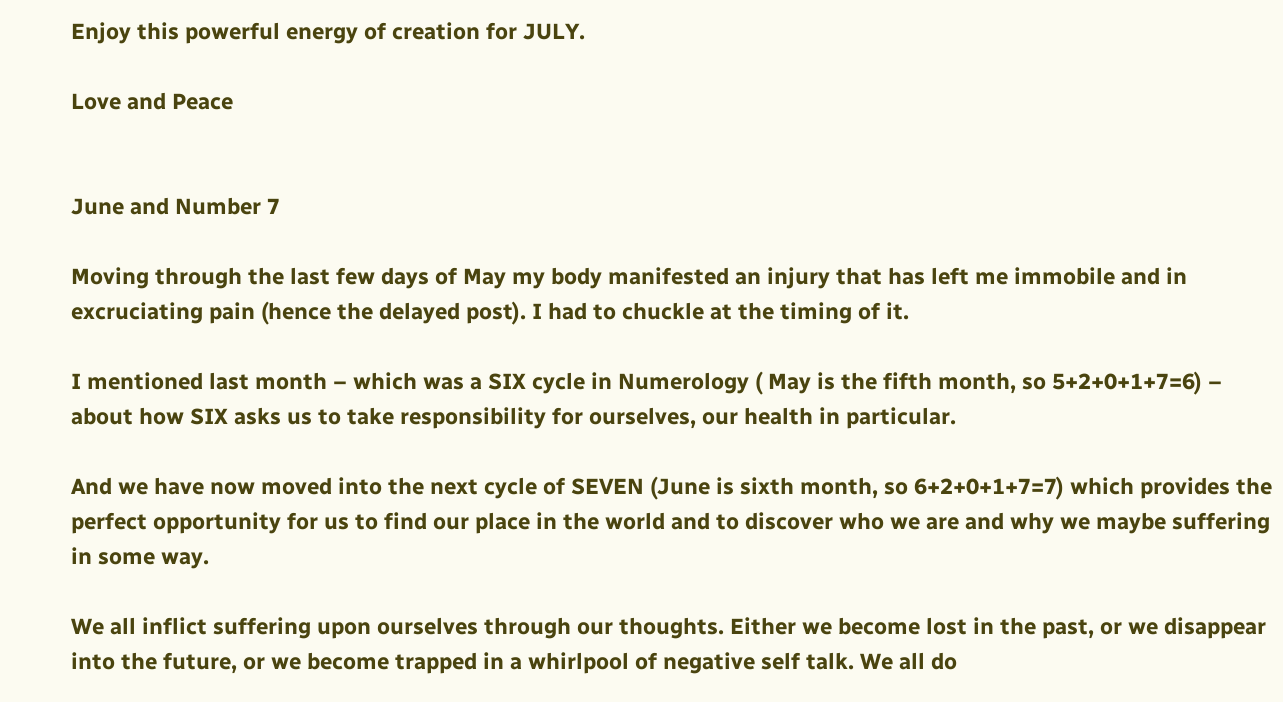Enjoy this powerful energy of creation for JULY.

Love and Peace


June and Number 7

Moving through the last few days of May my body manifested an injury that has left me immobile and in excruciating pain (hence the delayed post). I had to chuckle at the timing of it.

I mentioned last month – which was a SIX cycle in Numerology ( May is the fifth month, so 5+2+0+1+7=6) – about how SIX asks us to take responsibility for ourselves, our health in particular.

And we have now moved into the next cycle of SEVEN (June is sixth month, so 6+2+0+1+7=7) which provides the perfect opportunity for us to find our place in the world and to discover who we are and why we maybe suffering in some way.

We all inflict suffering upon ourselves through our thoughts. Either we become lost in the past, or we disappear into the future, or we become trapped in a whirlpool of negative self talk. We all do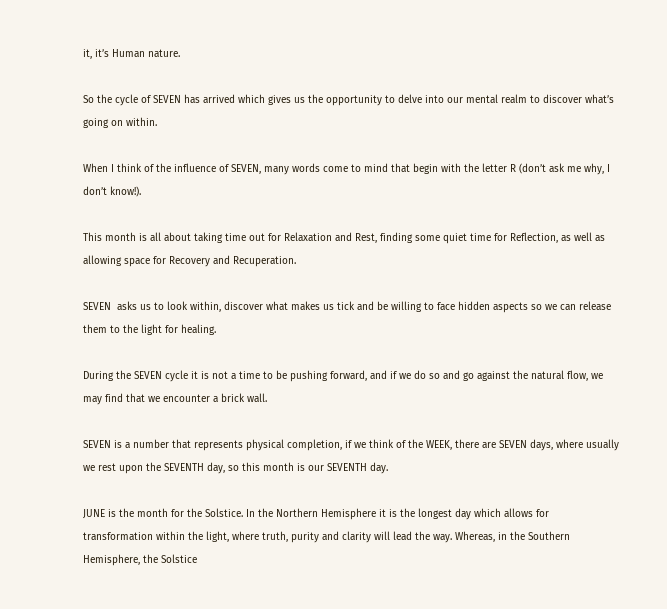it, it’s Human nature.

So the cycle of SEVEN has arrived which gives us the opportunity to delve into our mental realm to discover what’s going on within.

When I think of the influence of SEVEN, many words come to mind that begin with the letter R (don’t ask me why, I don’t know!).

This month is all about taking time out for Relaxation and Rest, finding some quiet time for Reflection, as well as allowing space for Recovery and Recuperation.

SEVEN  asks us to look within, discover what makes us tick and be willing to face hidden aspects so we can release them to the light for healing.

During the SEVEN cycle it is not a time to be pushing forward, and if we do so and go against the natural flow, we may find that we encounter a brick wall.

SEVEN is a number that represents physical completion, if we think of the WEEK, there are SEVEN days, where usually we rest upon the SEVENTH day, so this month is our SEVENTH day.

JUNE is the month for the Solstice. In the Northern Hemisphere it is the longest day which allows for transformation within the light, where truth, purity and clarity will lead the way. Whereas, in the Southern Hemisphere, the Solstice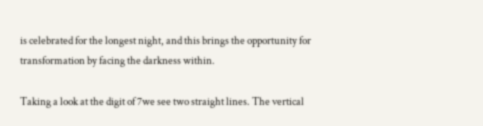is celebrated for the longest night, and this brings the opportunity for transformation by facing the darkness within.

Taking a look at the digit of 7we see two straight lines. The vertical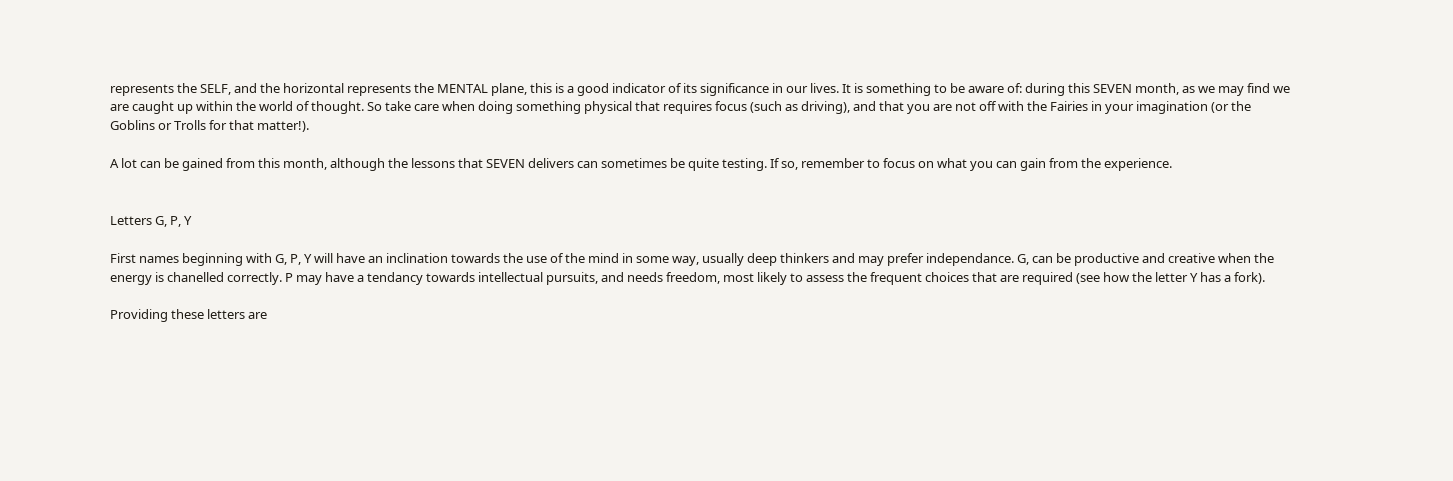represents the SELF, and the horizontal represents the MENTAL plane, this is a good indicator of its significance in our lives. It is something to be aware of: during this SEVEN month, as we may find we are caught up within the world of thought. So take care when doing something physical that requires focus (such as driving), and that you are not off with the Fairies in your imagination (or the Goblins or Trolls for that matter!).

A lot can be gained from this month, although the lessons that SEVEN delivers can sometimes be quite testing. If so, remember to focus on what you can gain from the experience.


Letters G, P, Y

First names beginning with G, P, Y will have an inclination towards the use of the mind in some way, usually deep thinkers and may prefer independance. G, can be productive and creative when the energy is chanelled correctly. P may have a tendancy towards intellectual pursuits, and needs freedom, most likely to assess the frequent choices that are required (see how the letter Y has a fork).

Providing these letters are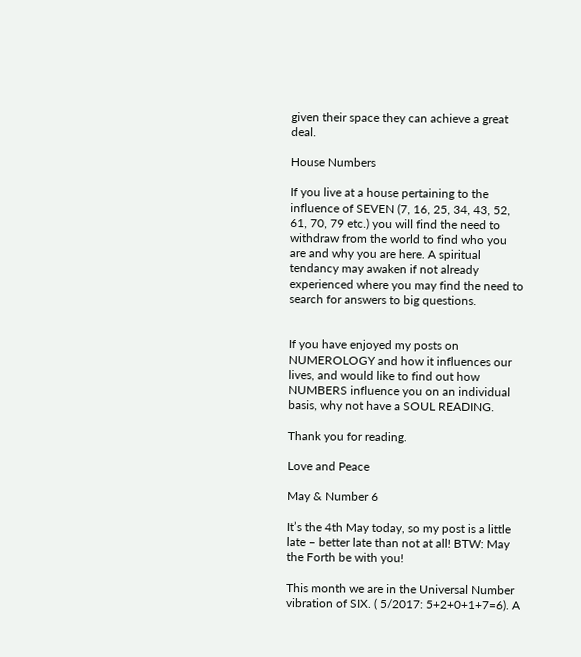given their space they can achieve a great deal.

House Numbers

If you live at a house pertaining to the influence of SEVEN (7, 16, 25, 34, 43, 52, 61, 70, 79 etc.) you will find the need to withdraw from the world to find who you are and why you are here. A spiritual tendancy may awaken if not already experienced where you may find the need to search for answers to big questions.


If you have enjoyed my posts on NUMEROLOGY and how it influences our lives, and would like to find out how NUMBERS influence you on an individual basis, why not have a SOUL READING.

Thank you for reading.

Love and Peace

May & Number 6

It’s the 4th May today, so my post is a little late – better late than not at all! BTW: May the Forth be with you!

This month we are in the Universal Number vibration of SIX. ( 5/2017: 5+2+0+1+7=6). A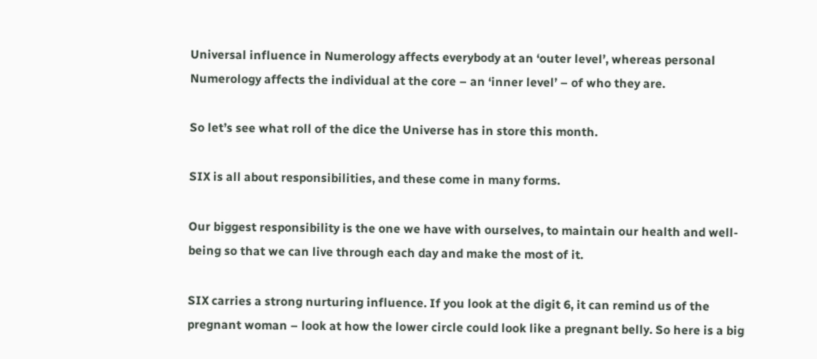Universal influence in Numerology affects everybody at an ‘outer level’, whereas personal Numerology affects the individual at the core – an ‘inner level’ – of who they are.

So let’s see what roll of the dice the Universe has in store this month.

SIX is all about responsibilities, and these come in many forms.

Our biggest responsibility is the one we have with ourselves, to maintain our health and well-being so that we can live through each day and make the most of it.

SIX carries a strong nurturing influence. If you look at the digit 6, it can remind us of the pregnant woman – look at how the lower circle could look like a pregnant belly. So here is a big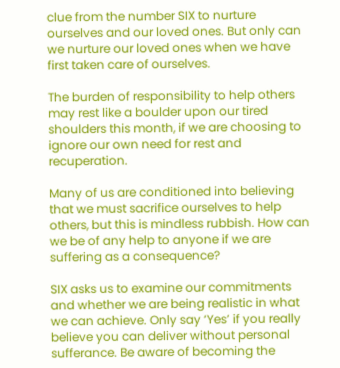clue from the number SIX to nurture ourselves and our loved ones. But only can we nurture our loved ones when we have first taken care of ourselves.

The burden of responsibility to help others may rest like a boulder upon our tired shoulders this month, if we are choosing to ignore our own need for rest and recuperation.

Many of us are conditioned into believing that we must sacrifice ourselves to help others, but this is mindless rubbish. How can we be of any help to anyone if we are suffering as a consequence?

SIX asks us to examine our commitments and whether we are being realistic in what we can achieve. Only say ‘Yes’ if you really believe you can deliver without personal sufferance. Be aware of becoming the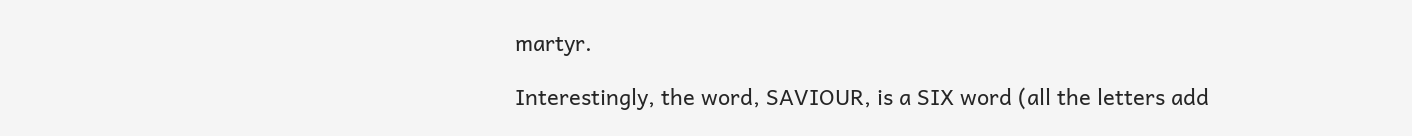martyr.

Interestingly, the word, SAVIOUR, is a SIX word (all the letters add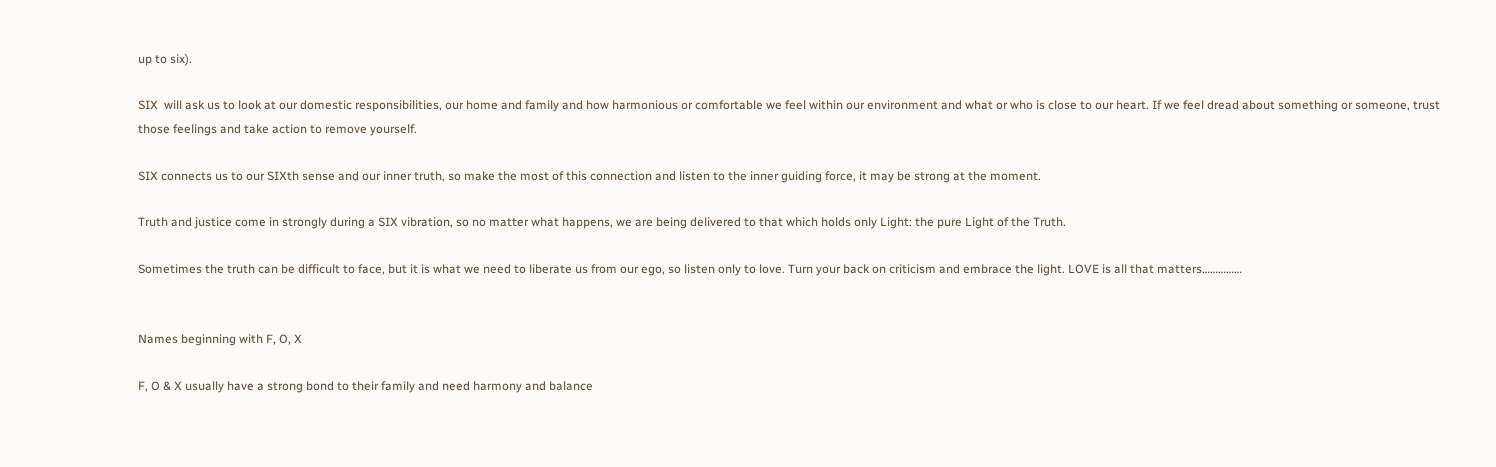up to six).

SIX  will ask us to look at our domestic responsibilities, our home and family and how harmonious or comfortable we feel within our environment and what or who is close to our heart. If we feel dread about something or someone, trust those feelings and take action to remove yourself.

SIX connects us to our SIXth sense and our inner truth, so make the most of this connection and listen to the inner guiding force, it may be strong at the moment.

Truth and justice come in strongly during a SIX vibration, so no matter what happens, we are being delivered to that which holds only Light: the pure Light of the Truth.

Sometimes the truth can be difficult to face, but it is what we need to liberate us from our ego, so listen only to love. Turn your back on criticism and embrace the light. LOVE is all that matters……………


Names beginning with F, O, X

F, O & X usually have a strong bond to their family and need harmony and balance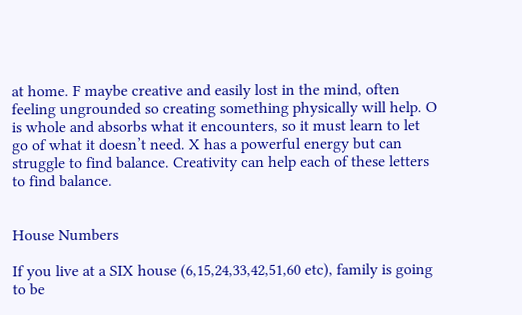at home. F maybe creative and easily lost in the mind, often feeling ungrounded so creating something physically will help. O is whole and absorbs what it encounters, so it must learn to let go of what it doesn’t need. X has a powerful energy but can struggle to find balance. Creativity can help each of these letters to find balance.


House Numbers

If you live at a SIX house (6,15,24,33,42,51,60 etc), family is going to be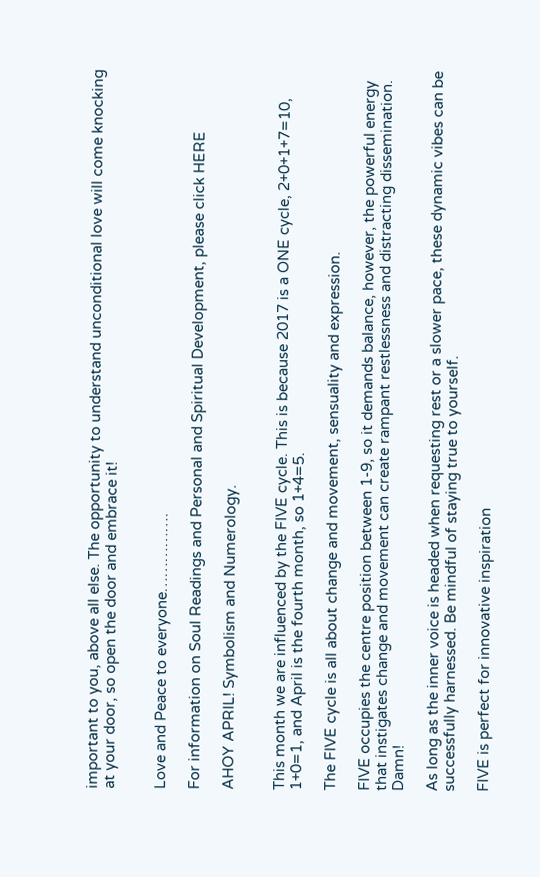important to you, above all else. The opportunity to understand unconditional love will come knocking at your door, so open the door and embrace it!


Love and Peace to everyone…………….

For information on Soul Readings and Personal and Spiritual Development, please click HERE

AHOY APRIL! Symbolism and Numerology.


This month we are influenced by the FIVE cycle. This is because 2017 is a ONE cycle, 2+0+1+7=10, 1+0=1, and April is the fourth month, so 1+4=5.

The FIVE cycle is all about change and movement, sensuality and expression.

FIVE occupies the centre position between 1-9, so it demands balance, however, the powerful energy that instigates change and movement can create rampant restlessness and distracting dissemination. Damn!

As long as the inner voice is headed when requesting rest or a slower pace, these dynamic vibes can be successfully harnessed. Be mindful of staying true to yourself.

FIVE is perfect for innovative inspiration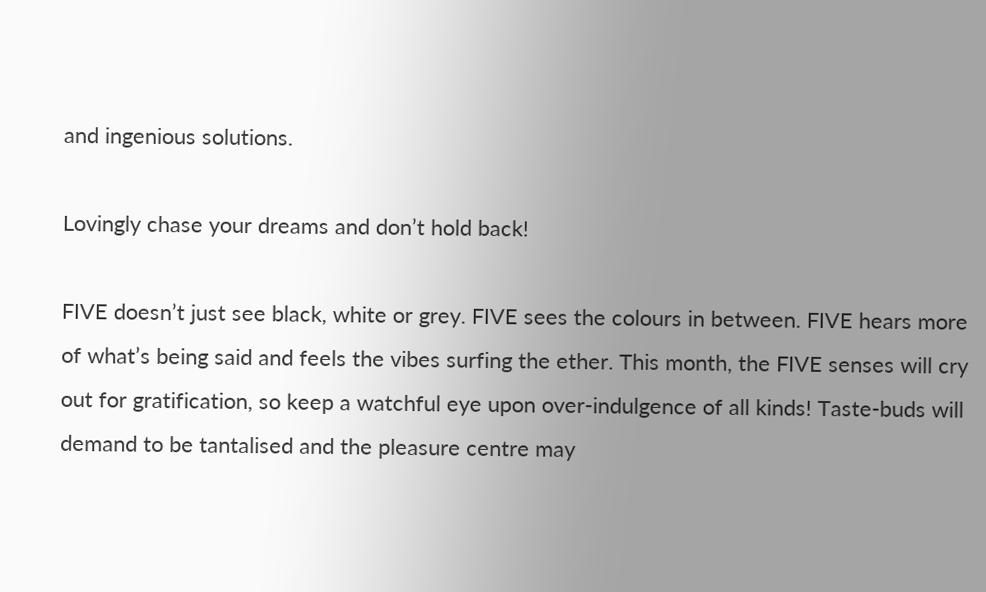and ingenious solutions.

Lovingly chase your dreams and don’t hold back!

FIVE doesn’t just see black, white or grey. FIVE sees the colours in between. FIVE hears more of what’s being said and feels the vibes surfing the ether. This month, the FIVE senses will cry out for gratification, so keep a watchful eye upon over-indulgence of all kinds! Taste-buds will demand to be tantalised and the pleasure centre may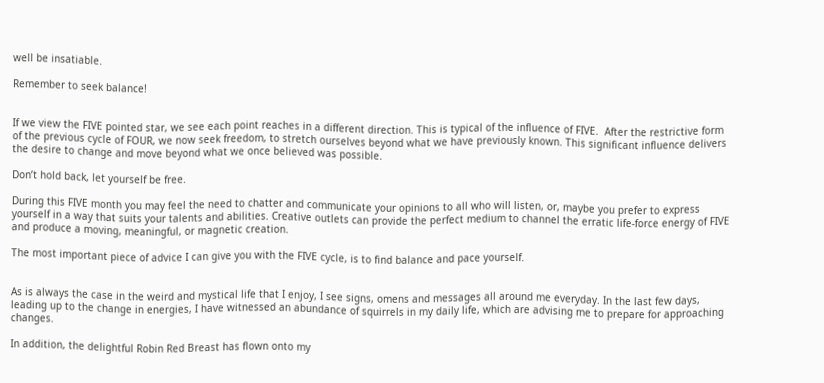well be insatiable.

Remember to seek balance!


If we view the FIVE pointed star, we see each point reaches in a different direction. This is typical of the influence of FIVE.  After the restrictive form of the previous cycle of FOUR, we now seek freedom, to stretch ourselves beyond what we have previously known. This significant influence delivers the desire to change and move beyond what we once believed was possible.

Don’t hold back, let yourself be free.

During this FIVE month you may feel the need to chatter and communicate your opinions to all who will listen, or, maybe you prefer to express yourself in a way that suits your talents and abilities. Creative outlets can provide the perfect medium to channel the erratic life-force energy of FIVE and produce a moving, meaningful, or magnetic creation.

The most important piece of advice I can give you with the FIVE cycle, is to find balance and pace yourself.


As is always the case in the weird and mystical life that I enjoy, I see signs, omens and messages all around me everyday. In the last few days, leading up to the change in energies, I have witnessed an abundance of squirrels in my daily life, which are advising me to prepare for approaching changes.

In addition, the delightful Robin Red Breast has flown onto my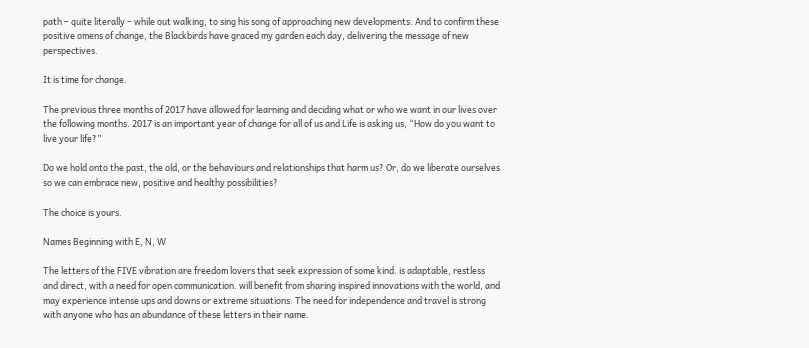path – quite literally – while out walking, to sing his song of approaching new developments. And to confirm these positive omens of change, the Blackbirds have graced my garden each day, delivering the message of new perspectives.

It is time for change.

The previous three months of 2017 have allowed for learning and deciding what or who we want in our lives over the following months. 2017 is an important year of change for all of us and Life is asking us, “How do you want to live your life?”

Do we hold onto the past, the old, or the behaviours and relationships that harm us? Or, do we liberate ourselves so we can embrace new, positive and healthy possibilities?

The choice is yours.

Names Beginning with E, N, W

The letters of the FIVE vibration are freedom lovers that seek expression of some kind. is adaptable, restless and direct, with a need for open communication. will benefit from sharing inspired innovations with the world, and may experience intense ups and downs or extreme situations. The need for independence and travel is strong with anyone who has an abundance of these letters in their name.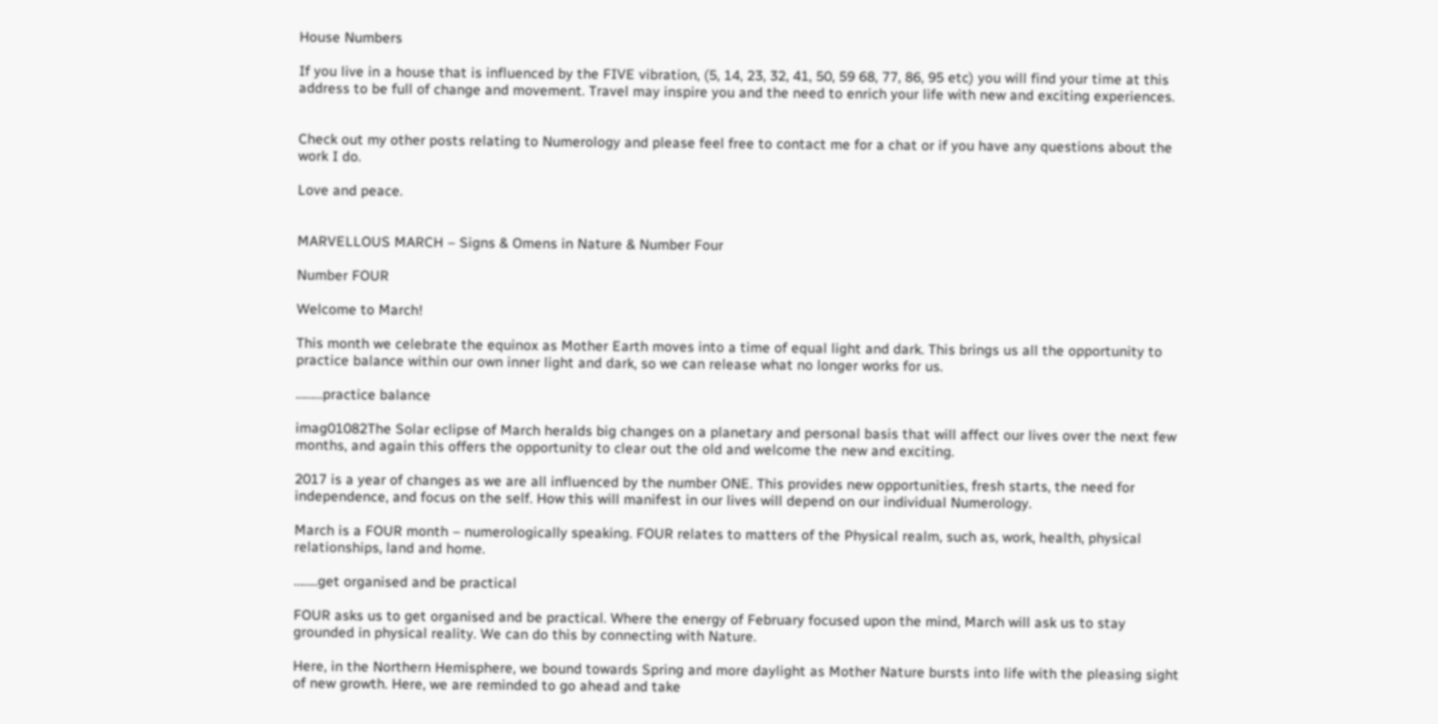House Numbers

If you live in a house that is influenced by the FIVE vibration, (5, 14, 23, 32, 41, 50, 59 68, 77, 86, 95 etc) you will find your time at this address to be full of change and movement. Travel may inspire you and the need to enrich your life with new and exciting experiences.


Check out my other posts relating to Numerology and please feel free to contact me for a chat or if you have any questions about the work I do.

Love and peace.


MARVELLOUS MARCH – Signs & Omens in Nature & Number Four

Number FOUR

Welcome to March!

This month we celebrate the equinox as Mother Earth moves into a time of equal light and dark. This brings us all the opportunity to practice balance within our own inner light and dark, so we can release what no longer works for us.

………practice balance

imag01082The Solar eclipse of March heralds big changes on a planetary and personal basis that will affect our lives over the next few months, and again this offers the opportunity to clear out the old and welcome the new and exciting.

2017 is a year of changes as we are all influenced by the number ONE. This provides new opportunities, fresh starts, the need for independence, and focus on the self. How this will manifest in our lives will depend on our individual Numerology.

March is a FOUR month – numerologically speaking. FOUR relates to matters of the Physical realm, such as, work, health, physical relationships, land and home.

……..get organised and be practical

FOUR asks us to get organised and be practical. Where the energy of February focused upon the mind, March will ask us to stay grounded in physical reality. We can do this by connecting with Nature.

Here, in the Northern Hemisphere, we bound towards Spring and more daylight as Mother Nature bursts into life with the pleasing sight of new growth. Here, we are reminded to go ahead and take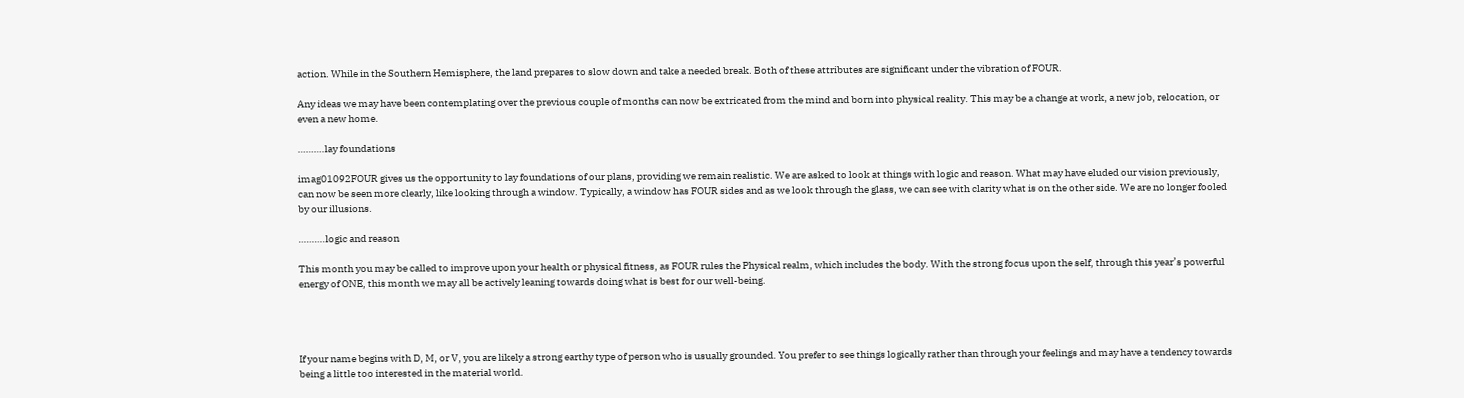action. While in the Southern Hemisphere, the land prepares to slow down and take a needed break. Both of these attributes are significant under the vibration of FOUR.

Any ideas we may have been contemplating over the previous couple of months can now be extricated from the mind and born into physical reality. This may be a change at work, a new job, relocation, or even a new home.

……….lay foundations

imag01092FOUR gives us the opportunity to lay foundations of our plans, providing we remain realistic. We are asked to look at things with logic and reason. What may have eluded our vision previously, can now be seen more clearly, like looking through a window. Typically, a window has FOUR sides and as we look through the glass, we can see with clarity what is on the other side. We are no longer fooled by our illusions.

……….logic and reason

This month you may be called to improve upon your health or physical fitness, as FOUR rules the Physical realm, which includes the body. With the strong focus upon the self, through this year’s powerful energy of ONE, this month we may all be actively leaning towards doing what is best for our well-being.




If your name begins with D, M, or V, you are likely a strong earthy type of person who is usually grounded. You prefer to see things logically rather than through your feelings and may have a tendency towards being a little too interested in the material world.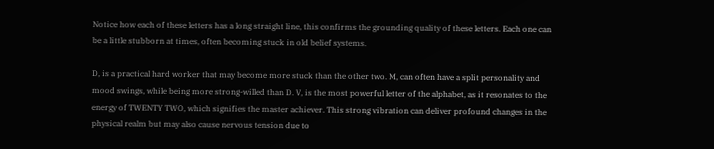Notice how each of these letters has a long straight line, this confirms the grounding quality of these letters. Each one can be a little stubborn at times, often becoming stuck in old belief systems.

D, is a practical hard worker that may become more stuck than the other two. M, can often have a split personality and mood swings, while being more strong-willed than D. V, is the most powerful letter of the alphabet, as it resonates to the energy of TWENTY TWO, which signifies the master achiever. This strong vibration can deliver profound changes in the physical realm but may also cause nervous tension due to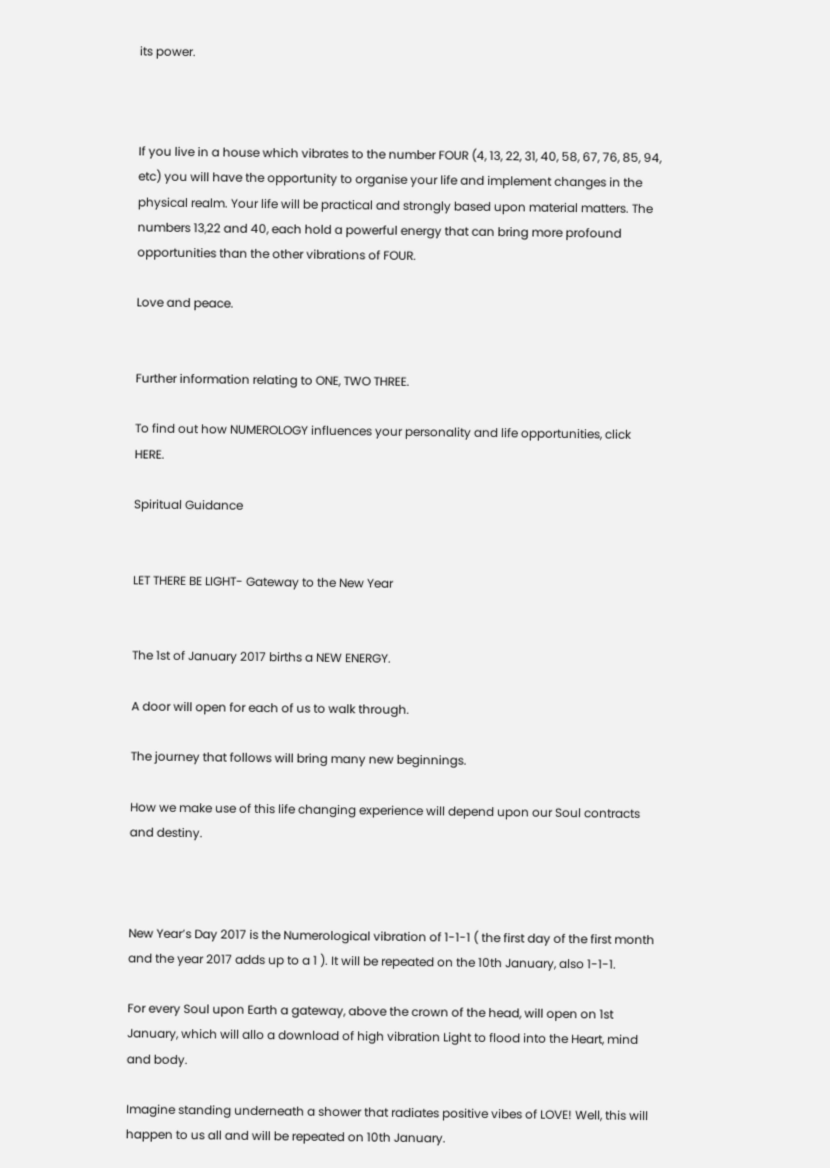its power.



If you live in a house which vibrates to the number FOUR (4, 13, 22, 31, 40, 58, 67, 76, 85, 94, etc) you will have the opportunity to organise your life and implement changes in the physical realm. Your life will be practical and strongly based upon material matters. The numbers 13,22 and 40, each hold a powerful energy that can bring more profound opportunities than the other vibrations of FOUR.

Love and peace.


Further information relating to ONE, TWO THREE.

To find out how NUMEROLOGY influences your personality and life opportunities, click HERE.

Spiritual Guidance


LET THERE BE LIGHT- Gateway to the New Year


The 1st of January 2017 births a NEW ENERGY.

A door will open for each of us to walk through.

The journey that follows will bring many new beginnings.

How we make use of this life changing experience will depend upon our Soul contracts and destiny.



New Year’s Day 2017 is the Numerological vibration of 1-1-1 ( the first day of the first month and the year 2017 adds up to a 1 ). It will be repeated on the 10th January, also 1-1-1.

For every Soul upon Earth a gateway, above the crown of the head, will open on 1st January, which will allo a download of high vibration Light to flood into the Heart, mind and body.

Imagine standing underneath a shower that radiates positive vibes of LOVE! Well, this will happen to us all and will be repeated on 10th January.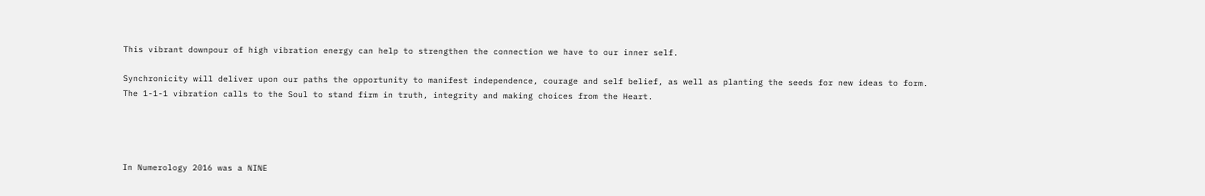This vibrant downpour of high vibration energy can help to strengthen the connection we have to our inner self.

Synchronicity will deliver upon our paths the opportunity to manifest independence, courage and self belief, as well as planting the seeds for new ideas to form. The 1-1-1 vibration calls to the Soul to stand firm in truth, integrity and making choices from the Heart.




In Numerology 2016 was a NINE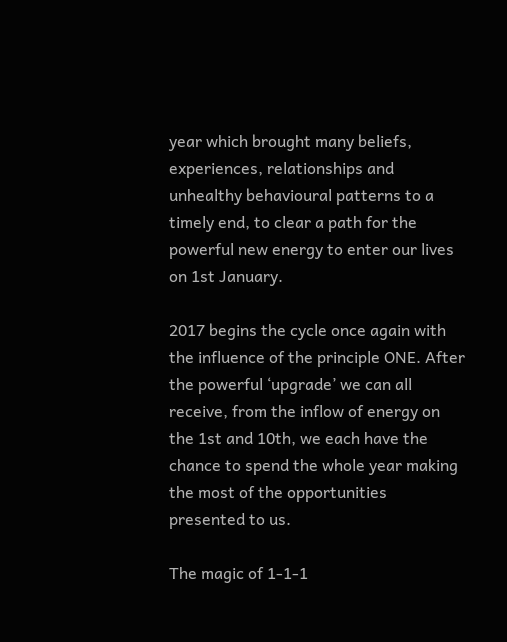year which brought many beliefs, experiences, relationships and unhealthy behavioural patterns to a timely end, to clear a path for the powerful new energy to enter our lives on 1st January.

2017 begins the cycle once again with the influence of the principle ONE. After the powerful ‘upgrade’ we can all receive, from the inflow of energy on the 1st and 10th, we each have the chance to spend the whole year making the most of the opportunities presented to us.

The magic of 1-1-1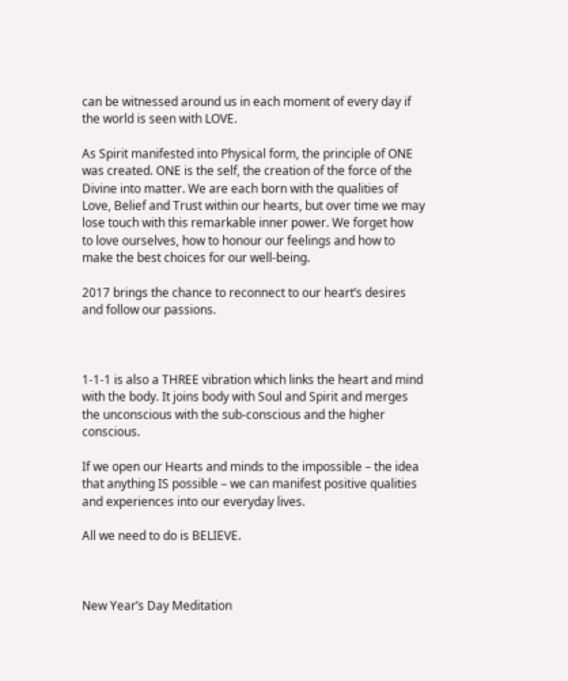can be witnessed around us in each moment of every day if the world is seen with LOVE.

As Spirit manifested into Physical form, the principle of ONE was created. ONE is the self, the creation of the force of the Divine into matter. We are each born with the qualities of Love, Belief and Trust within our hearts, but over time we may lose touch with this remarkable inner power. We forget how to love ourselves, how to honour our feelings and how to make the best choices for our well-being.

2017 brings the chance to reconnect to our heart’s desires and follow our passions.



1-1-1 is also a THREE vibration which links the heart and mind with the body. It joins body with Soul and Spirit and merges the unconscious with the sub-conscious and the higher conscious.

If we open our Hearts and minds to the impossible – the idea that anything IS possible – we can manifest positive qualities and experiences into our everyday lives.

All we need to do is BELIEVE.



New Year’s Day Meditation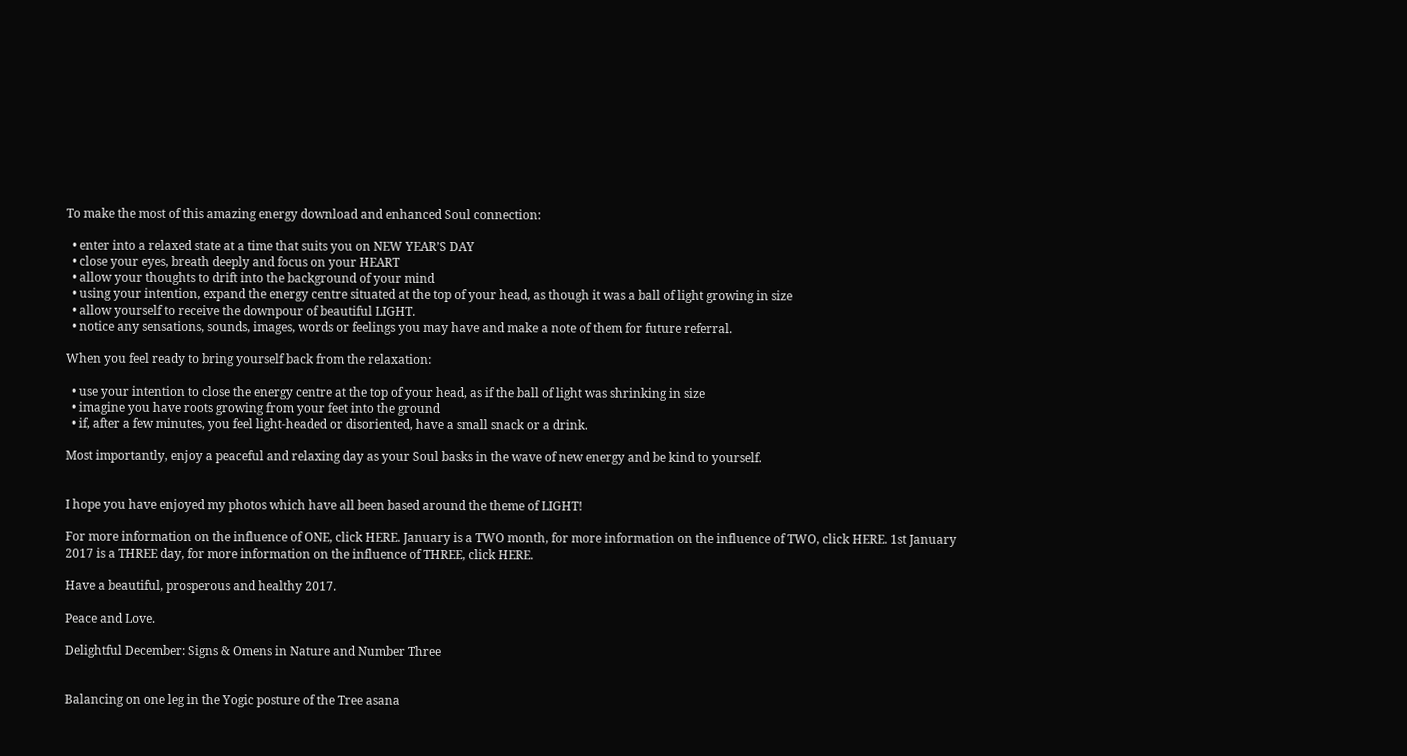To make the most of this amazing energy download and enhanced Soul connection:

  • enter into a relaxed state at a time that suits you on NEW YEAR’S DAY
  • close your eyes, breath deeply and focus on your HEART
  • allow your thoughts to drift into the background of your mind
  • using your intention, expand the energy centre situated at the top of your head, as though it was a ball of light growing in size
  • allow yourself to receive the downpour of beautiful LIGHT.
  • notice any sensations, sounds, images, words or feelings you may have and make a note of them for future referral.

When you feel ready to bring yourself back from the relaxation:

  • use your intention to close the energy centre at the top of your head, as if the ball of light was shrinking in size
  • imagine you have roots growing from your feet into the ground
  • if, after a few minutes, you feel light-headed or disoriented, have a small snack or a drink.

Most importantly, enjoy a peaceful and relaxing day as your Soul basks in the wave of new energy and be kind to yourself.


I hope you have enjoyed my photos which have all been based around the theme of LIGHT!

For more information on the influence of ONE, click HERE. January is a TWO month, for more information on the influence of TWO, click HERE. 1st January 2017 is a THREE day, for more information on the influence of THREE, click HERE.

Have a beautiful, prosperous and healthy 2017.

Peace and Love.

Delightful December: Signs & Omens in Nature and Number Three


Balancing on one leg in the Yogic posture of the Tree asana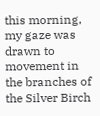this morning, my gaze was drawn to movement in the branches of the Silver Birch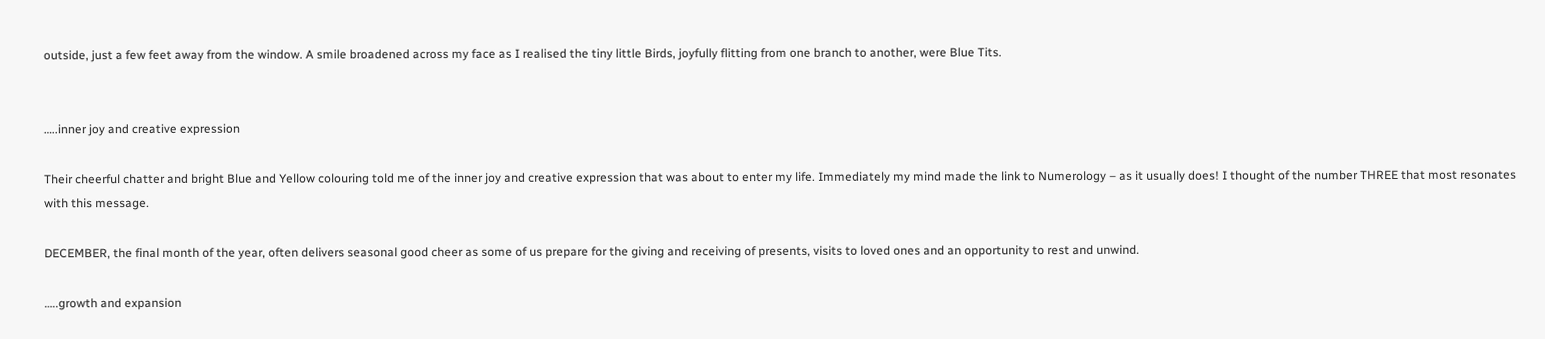outside, just a few feet away from the window. A smile broadened across my face as I realised the tiny little Birds, joyfully flitting from one branch to another, were Blue Tits.


…..inner joy and creative expression

Their cheerful chatter and bright Blue and Yellow colouring told me of the inner joy and creative expression that was about to enter my life. Immediately my mind made the link to Numerology – as it usually does! I thought of the number THREE that most resonates with this message.

DECEMBER, the final month of the year, often delivers seasonal good cheer as some of us prepare for the giving and receiving of presents, visits to loved ones and an opportunity to rest and unwind.

…..growth and expansion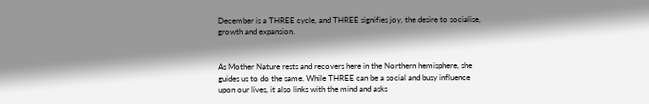December is a THREE cycle, and THREE signifies joy, the desire to socialise, growth and expansion.


As Mother Nature rests and recovers here in the Northern hemisphere, she guides us to do the same. While THREE can be a social and busy influence upon our lives, it also links with the mind and asks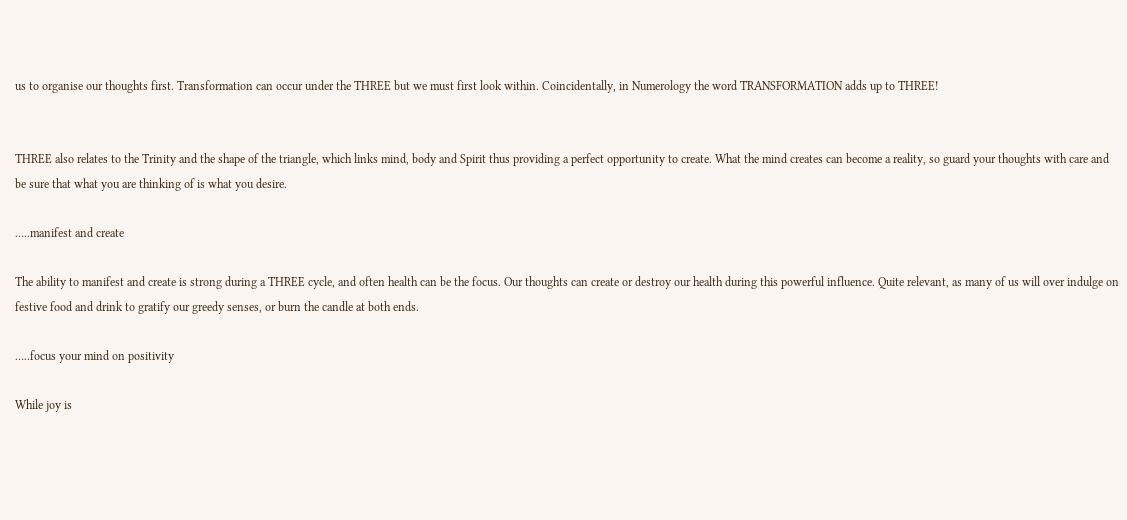us to organise our thoughts first. Transformation can occur under the THREE but we must first look within. Coincidentally, in Numerology the word TRANSFORMATION adds up to THREE!


THREE also relates to the Trinity and the shape of the triangle, which links mind, body and Spirit thus providing a perfect opportunity to create. What the mind creates can become a reality, so guard your thoughts with care and be sure that what you are thinking of is what you desire.

…..manifest and create

The ability to manifest and create is strong during a THREE cycle, and often health can be the focus. Our thoughts can create or destroy our health during this powerful influence. Quite relevant, as many of us will over indulge on festive food and drink to gratify our greedy senses, or burn the candle at both ends.

…..focus your mind on positivity

While joy is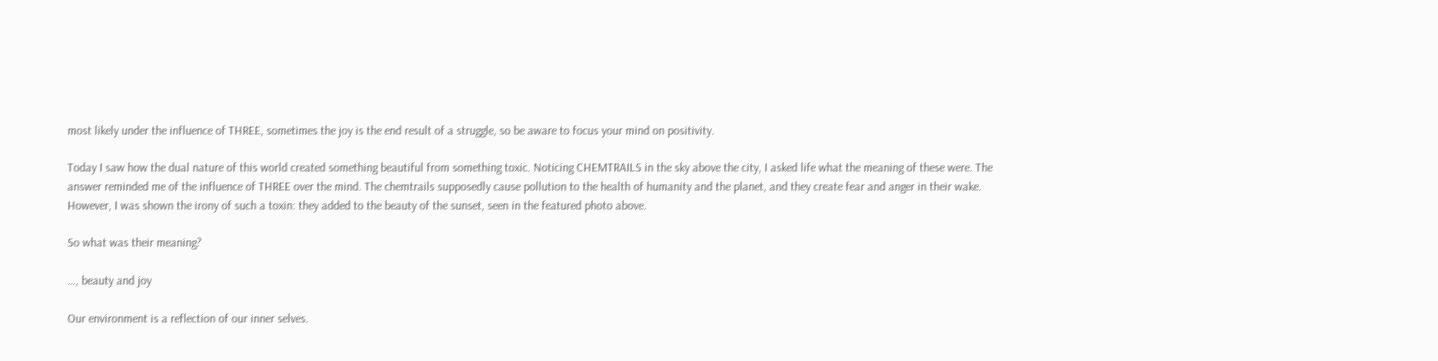most likely under the influence of THREE, sometimes the joy is the end result of a struggle, so be aware to focus your mind on positivity.

Today I saw how the dual nature of this world created something beautiful from something toxic. Noticing CHEMTRAILS in the sky above the city, I asked life what the meaning of these were. The answer reminded me of the influence of THREE over the mind. The chemtrails supposedly cause pollution to the health of humanity and the planet, and they create fear and anger in their wake. However, I was shown the irony of such a toxin: they added to the beauty of the sunset, seen in the featured photo above.

So what was their meaning?

…, beauty and joy

Our environment is a reflection of our inner selves.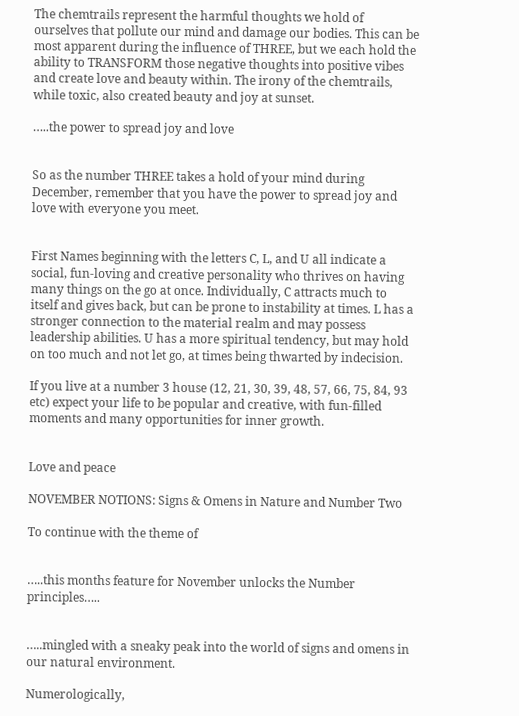The chemtrails represent the harmful thoughts we hold of ourselves that pollute our mind and damage our bodies. This can be most apparent during the influence of THREE, but we each hold the ability to TRANSFORM those negative thoughts into positive vibes and create love and beauty within. The irony of the chemtrails, while toxic, also created beauty and joy at sunset.

…..the power to spread joy and love


So as the number THREE takes a hold of your mind during December, remember that you have the power to spread joy and love with everyone you meet.


First Names beginning with the letters C, L, and U all indicate a social, fun-loving and creative personality who thrives on having many things on the go at once. Individually, C attracts much to itself and gives back, but can be prone to instability at times. L has a stronger connection to the material realm and may possess leadership abilities. U has a more spiritual tendency, but may hold on too much and not let go, at times being thwarted by indecision.

If you live at a number 3 house (12, 21, 30, 39, 48, 57, 66, 75, 84, 93 etc) expect your life to be popular and creative, with fun-filled moments and many opportunities for inner growth.


Love and peace

NOVEMBER NOTIONS: Signs & Omens in Nature and Number Two

To continue with the theme of


…..this months feature for November unlocks the Number principles…..


…..mingled with a sneaky peak into the world of signs and omens in our natural environment.

Numerologically,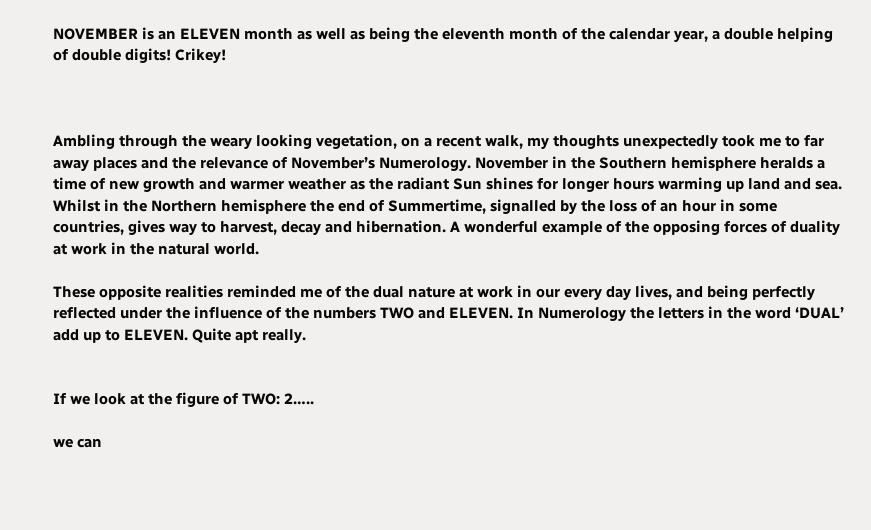NOVEMBER is an ELEVEN month as well as being the eleventh month of the calendar year, a double helping of double digits! Crikey!



Ambling through the weary looking vegetation, on a recent walk, my thoughts unexpectedly took me to far away places and the relevance of November’s Numerology. November in the Southern hemisphere heralds a time of new growth and warmer weather as the radiant Sun shines for longer hours warming up land and sea. Whilst in the Northern hemisphere the end of Summertime, signalled by the loss of an hour in some countries, gives way to harvest, decay and hibernation. A wonderful example of the opposing forces of duality at work in the natural world.

These opposite realities reminded me of the dual nature at work in our every day lives, and being perfectly reflected under the influence of the numbers TWO and ELEVEN. In Numerology the letters in the word ‘DUAL’ add up to ELEVEN. Quite apt really.


If we look at the figure of TWO: 2…..

we can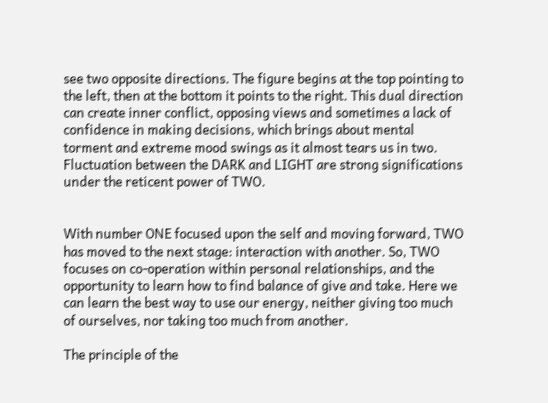see two opposite directions. The figure begins at the top pointing to the left, then at the bottom it points to the right. This dual direction can create inner conflict, opposing views and sometimes a lack of confidence in making decisions, which brings about mental torment and extreme mood swings as it almost tears us in two. Fluctuation between the DARK and LIGHT are strong significations under the reticent power of TWO.


With number ONE focused upon the self and moving forward, TWO has moved to the next stage: interaction with another. So, TWO focuses on co-operation within personal relationships, and the opportunity to learn how to find balance of give and take. Here we can learn the best way to use our energy, neither giving too much of ourselves, nor taking too much from another.

The principle of the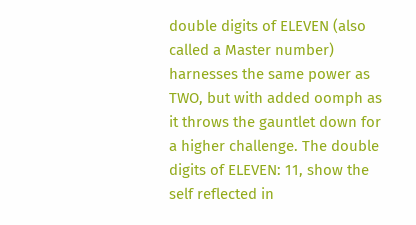double digits of ELEVEN (also called a Master number) harnesses the same power as TWO, but with added oomph as it throws the gauntlet down for a higher challenge. The double digits of ELEVEN: 11, show the self reflected in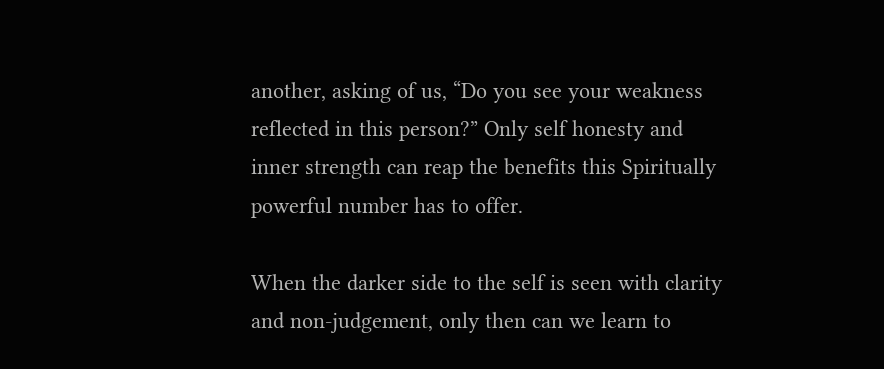another, asking of us, “Do you see your weakness reflected in this person?” Only self honesty and inner strength can reap the benefits this Spiritually powerful number has to offer.

When the darker side to the self is seen with clarity and non-judgement, only then can we learn to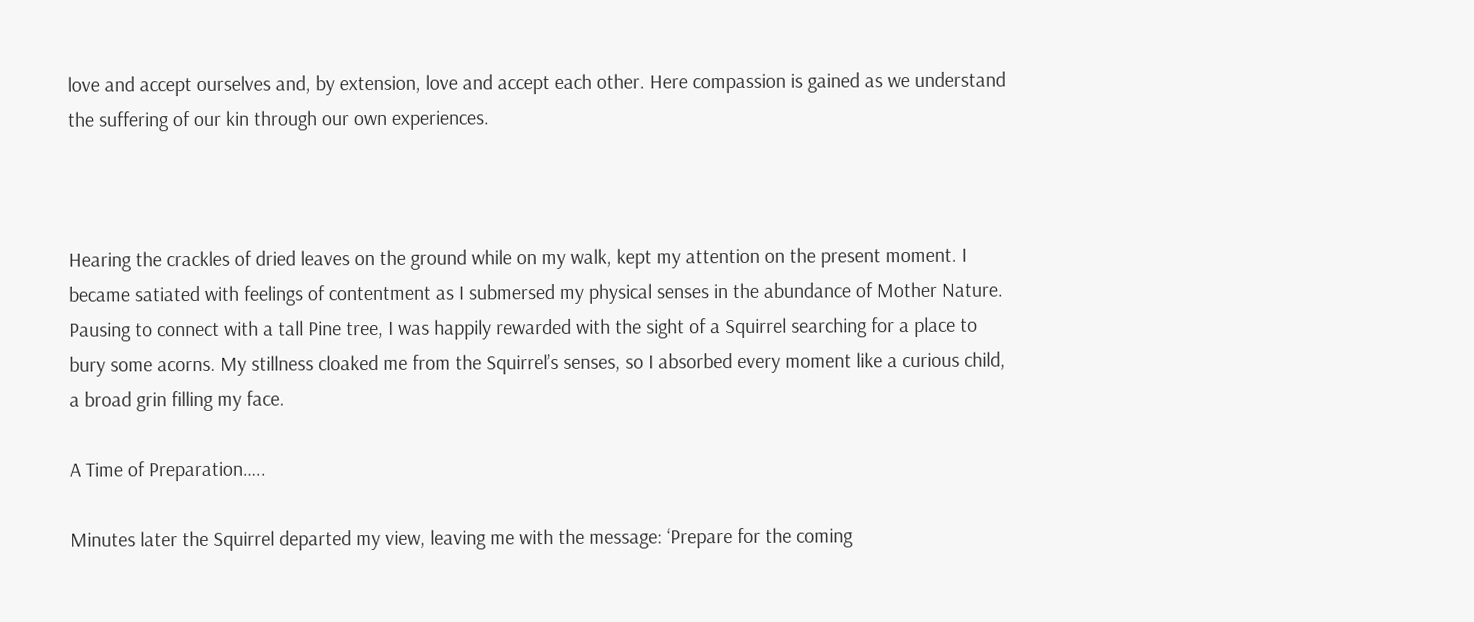love and accept ourselves and, by extension, love and accept each other. Here compassion is gained as we understand the suffering of our kin through our own experiences.



Hearing the crackles of dried leaves on the ground while on my walk, kept my attention on the present moment. I became satiated with feelings of contentment as I submersed my physical senses in the abundance of Mother Nature. Pausing to connect with a tall Pine tree, I was happily rewarded with the sight of a Squirrel searching for a place to bury some acorns. My stillness cloaked me from the Squirrel’s senses, so I absorbed every moment like a curious child, a broad grin filling my face.

A Time of Preparation…..

Minutes later the Squirrel departed my view, leaving me with the message: ‘Prepare for the coming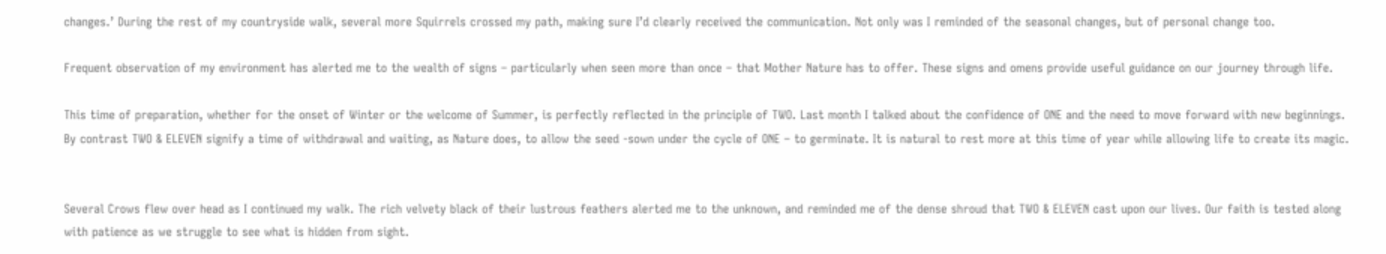changes.’ During the rest of my countryside walk, several more Squirrels crossed my path, making sure I’d clearly received the communication. Not only was I reminded of the seasonal changes, but of personal change too.

Frequent observation of my environment has alerted me to the wealth of signs – particularly when seen more than once – that Mother Nature has to offer. These signs and omens provide useful guidance on our journey through life.

This time of preparation, whether for the onset of Winter or the welcome of Summer, is perfectly reflected in the principle of TWO. Last month I talked about the confidence of ONE and the need to move forward with new beginnings. By contrast TWO & ELEVEN signify a time of withdrawal and waiting, as Nature does, to allow the seed -sown under the cycle of ONE – to germinate. It is natural to rest more at this time of year while allowing life to create its magic.


Several Crows flew over head as I continued my walk. The rich velvety black of their lustrous feathers alerted me to the unknown, and reminded me of the dense shroud that TWO & ELEVEN cast upon our lives. Our faith is tested along with patience as we struggle to see what is hidden from sight.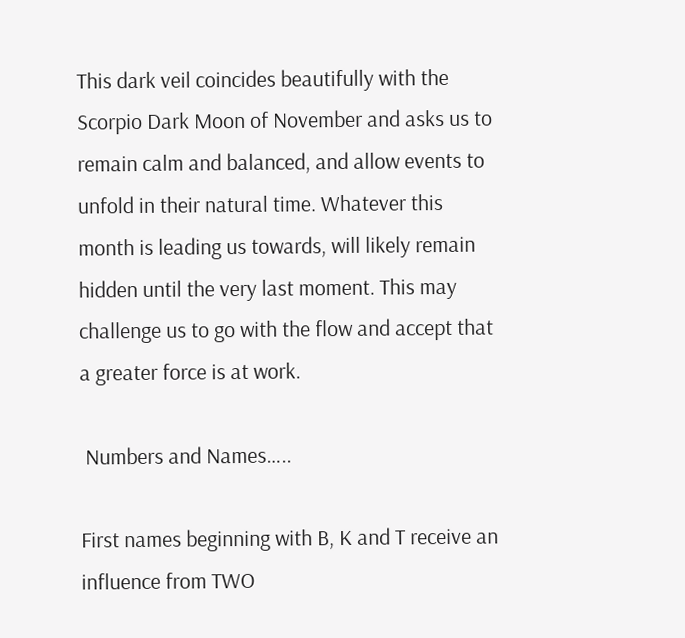This dark veil coincides beautifully with the Scorpio Dark Moon of November and asks us to remain calm and balanced, and allow events to unfold in their natural time. Whatever this month is leading us towards, will likely remain hidden until the very last moment. This may challenge us to go with the flow and accept that a greater force is at work.

 Numbers and Names…..

First names beginning with B, K and T receive an influence from TWO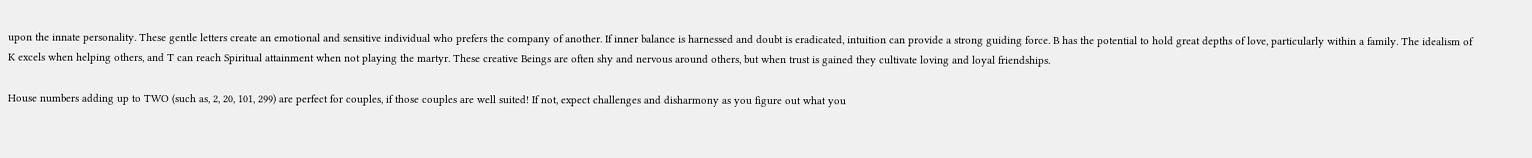upon the innate personality. These gentle letters create an emotional and sensitive individual who prefers the company of another. If inner balance is harnessed and doubt is eradicated, intuition can provide a strong guiding force. B has the potential to hold great depths of love, particularly within a family. The idealism of K excels when helping others, and T can reach Spiritual attainment when not playing the martyr. These creative Beings are often shy and nervous around others, but when trust is gained they cultivate loving and loyal friendships.

House numbers adding up to TWO (such as, 2, 20, 101, 299) are perfect for couples, if those couples are well suited! If not, expect challenges and disharmony as you figure out what you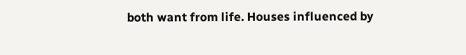both want from life. Houses influenced by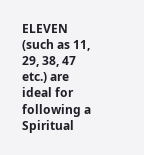ELEVEN (such as 11, 29, 38, 47 etc.) are ideal for following a Spiritual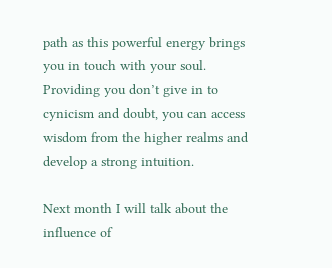path as this powerful energy brings you in touch with your soul. Providing you don’t give in to cynicism and doubt, you can access wisdom from the higher realms and develop a strong intuition.

Next month I will talk about the influence of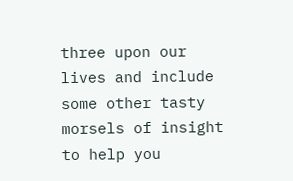three upon our lives and include some other tasty morsels of insight to help you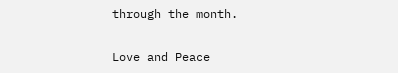through the month.

Love and Peace